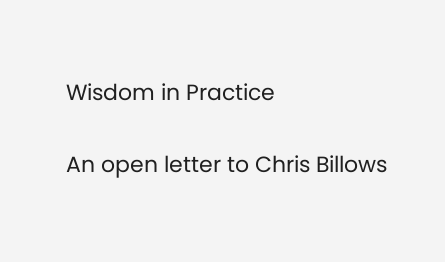Wisdom in Practice

An open letter to Chris Billows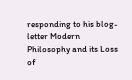responding to his blog-letter Modern Philosophy and its Loss of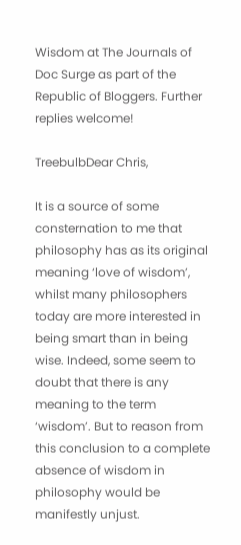Wisdom at The Journals of Doc Surge as part of the Republic of Bloggers. Further replies welcome!

TreebulbDear Chris,

It is a source of some consternation to me that philosophy has as its original meaning ‘love of wisdom’, whilst many philosophers today are more interested in being smart than in being wise. Indeed, some seem to doubt that there is any meaning to the term ‘wisdom’. But to reason from this conclusion to a complete absence of wisdom in philosophy would be manifestly unjust.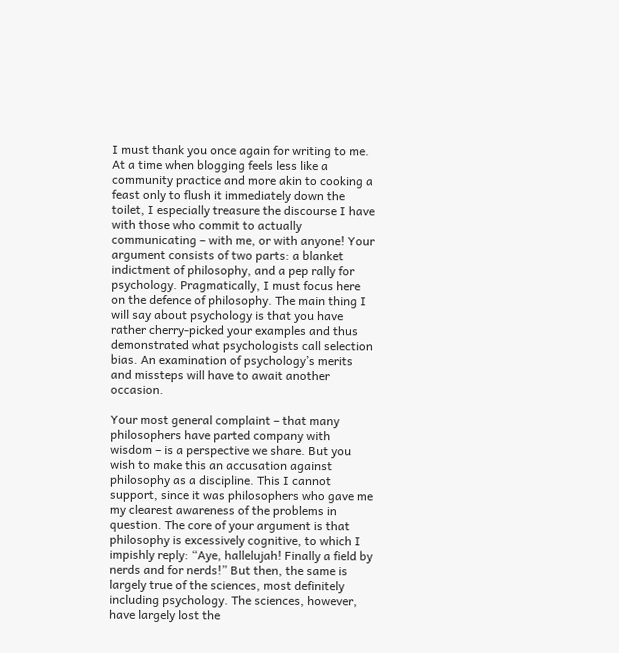I must thank you once again for writing to me. At a time when blogging feels less like a community practice and more akin to cooking a feast only to flush it immediately down the toilet, I especially treasure the discourse I have with those who commit to actually communicating – with me, or with anyone! Your argument consists of two parts: a blanket indictment of philosophy, and a pep rally for psychology. Pragmatically, I must focus here on the defence of philosophy. The main thing I will say about psychology is that you have rather cherry-picked your examples and thus demonstrated what psychologists call selection bias. An examination of psychology’s merits and missteps will have to await another occasion.

Your most general complaint – that many philosophers have parted company with wisdom – is a perspective we share. But you wish to make this an accusation against philosophy as a discipline. This I cannot support, since it was philosophers who gave me my clearest awareness of the problems in question. The core of your argument is that philosophy is excessively cognitive, to which I impishly reply: “Aye, hallelujah! Finally a field by nerds and for nerds!” But then, the same is largely true of the sciences, most definitely including psychology. The sciences, however, have largely lost the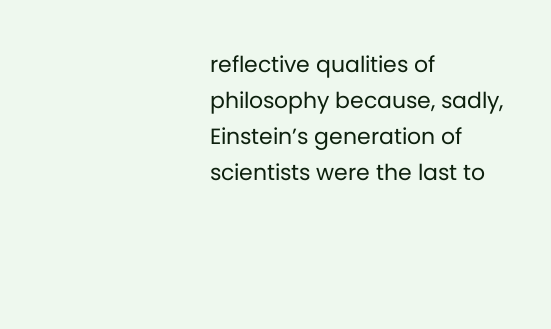reflective qualities of philosophy because, sadly, Einstein’s generation of scientists were the last to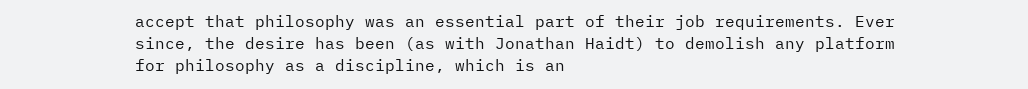accept that philosophy was an essential part of their job requirements. Ever since, the desire has been (as with Jonathan Haidt) to demolish any platform for philosophy as a discipline, which is an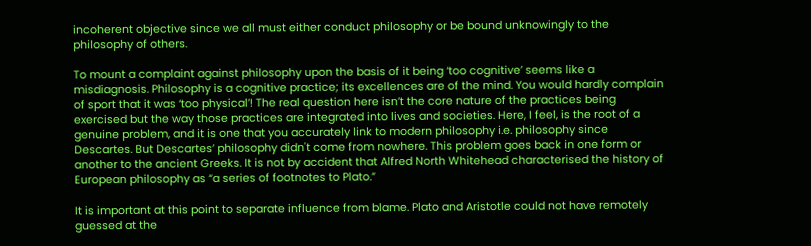incoherent objective since we all must either conduct philosophy or be bound unknowingly to the philosophy of others.

To mount a complaint against philosophy upon the basis of it being ‘too cognitive’ seems like a misdiagnosis. Philosophy is a cognitive practice; its excellences are of the mind. You would hardly complain of sport that it was ‘too physical’! The real question here isn’t the core nature of the practices being exercised but the way those practices are integrated into lives and societies. Here, I feel, is the root of a genuine problem, and it is one that you accurately link to modern philosophy i.e. philosophy since Descartes. But Descartes’ philosophy didn't come from nowhere. This problem goes back in one form or another to the ancient Greeks. It is not by accident that Alfred North Whitehead characterised the history of European philosophy as “a series of footnotes to Plato.”

It is important at this point to separate influence from blame. Plato and Aristotle could not have remotely guessed at the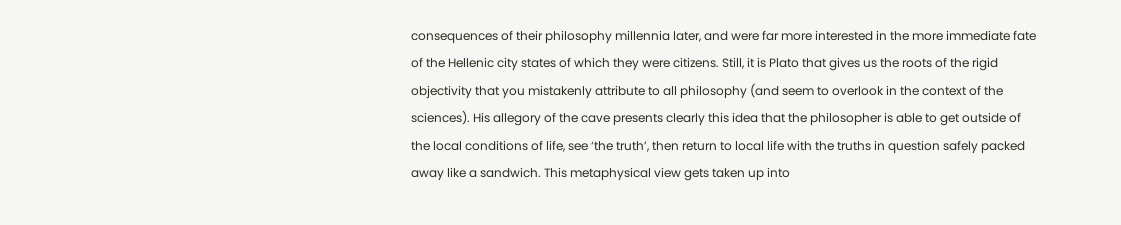consequences of their philosophy millennia later, and were far more interested in the more immediate fate of the Hellenic city states of which they were citizens. Still, it is Plato that gives us the roots of the rigid objectivity that you mistakenly attribute to all philosophy (and seem to overlook in the context of the sciences). His allegory of the cave presents clearly this idea that the philosopher is able to get outside of the local conditions of life, see ‘the truth’, then return to local life with the truths in question safely packed away like a sandwich. This metaphysical view gets taken up into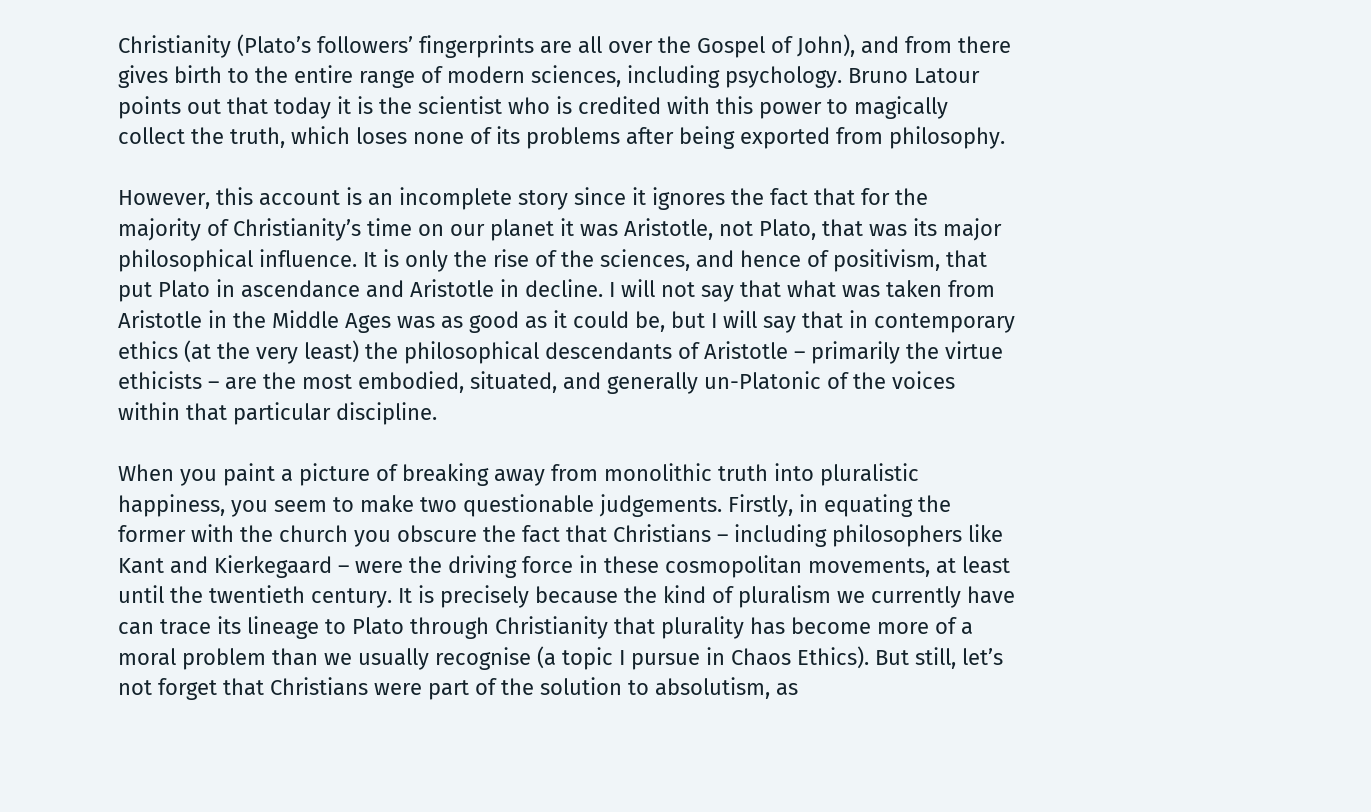Christianity (Plato’s followers’ fingerprints are all over the Gospel of John), and from there gives birth to the entire range of modern sciences, including psychology. Bruno Latour points out that today it is the scientist who is credited with this power to magically collect the truth, which loses none of its problems after being exported from philosophy.

However, this account is an incomplete story since it ignores the fact that for the majority of Christianity’s time on our planet it was Aristotle, not Plato, that was its major philosophical influence. It is only the rise of the sciences, and hence of positivism, that put Plato in ascendance and Aristotle in decline. I will not say that what was taken from Aristotle in the Middle Ages was as good as it could be, but I will say that in contemporary ethics (at the very least) the philosophical descendants of Aristotle – primarily the virtue ethicists – are the most embodied, situated, and generally un-Platonic of the voices within that particular discipline.

When you paint a picture of breaking away from monolithic truth into pluralistic happiness, you seem to make two questionable judgements. Firstly, in equating the former with the church you obscure the fact that Christians – including philosophers like Kant and Kierkegaard – were the driving force in these cosmopolitan movements, at least until the twentieth century. It is precisely because the kind of pluralism we currently have can trace its lineage to Plato through Christianity that plurality has become more of a moral problem than we usually recognise (a topic I pursue in Chaos Ethics). But still, let’s not forget that Christians were part of the solution to absolutism, as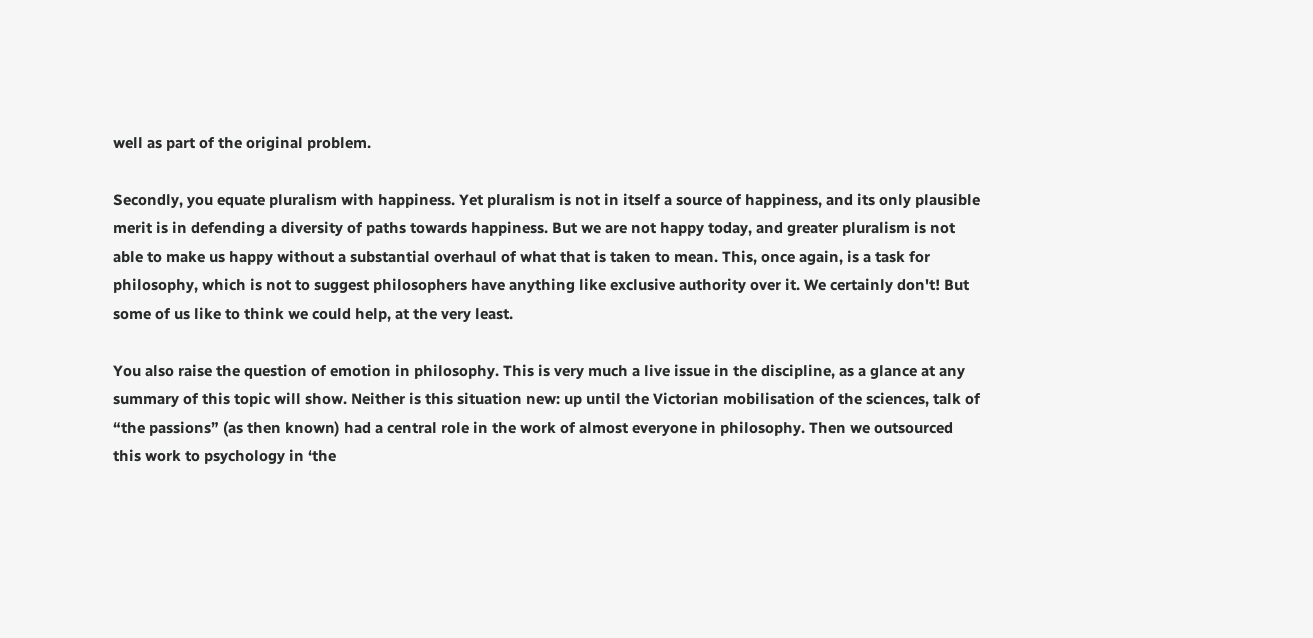well as part of the original problem.

Secondly, you equate pluralism with happiness. Yet pluralism is not in itself a source of happiness, and its only plausible merit is in defending a diversity of paths towards happiness. But we are not happy today, and greater pluralism is not able to make us happy without a substantial overhaul of what that is taken to mean. This, once again, is a task for philosophy, which is not to suggest philosophers have anything like exclusive authority over it. We certainly don't! But some of us like to think we could help, at the very least.

You also raise the question of emotion in philosophy. This is very much a live issue in the discipline, as a glance at any summary of this topic will show. Neither is this situation new: up until the Victorian mobilisation of the sciences, talk of “the passions” (as then known) had a central role in the work of almost everyone in philosophy. Then we outsourced this work to psychology in ‘the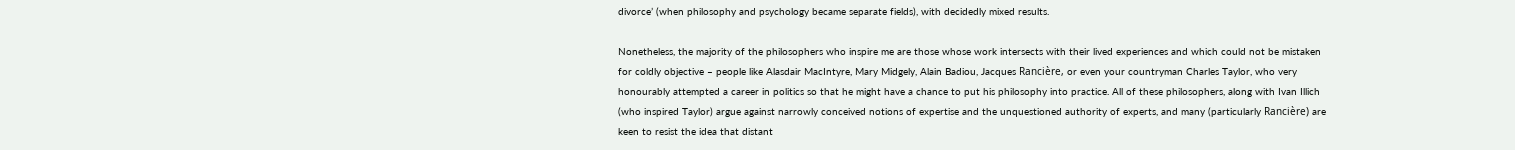divorce’ (when philosophy and psychology became separate fields), with decidedly mixed results.

Nonetheless, the majority of the philosophers who inspire me are those whose work intersects with their lived experiences and which could not be mistaken for coldly objective – people like Alasdair MacIntyre, Mary Midgely, Alain Badiou, Jacques Rancière, or even your countryman Charles Taylor, who very honourably attempted a career in politics so that he might have a chance to put his philosophy into practice. All of these philosophers, along with Ivan Illich (who inspired Taylor) argue against narrowly conceived notions of expertise and the unquestioned authority of experts, and many (particularly Rancière) are keen to resist the idea that distant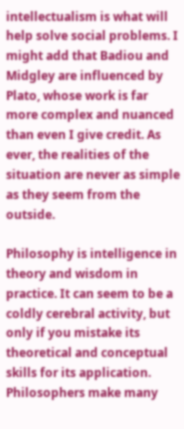intellectualism is what will help solve social problems. I might add that Badiou and Midgley are influenced by Plato, whose work is far more complex and nuanced than even I give credit. As ever, the realities of the situation are never as simple as they seem from the outside.

Philosophy is intelligence in theory and wisdom in practice. It can seem to be a coldly cerebral activity, but only if you mistake its theoretical and conceptual skills for its application. Philosophers make many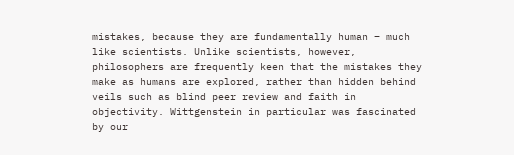mistakes, because they are fundamentally human – much like scientists. Unlike scientists, however, philosophers are frequently keen that the mistakes they make as humans are explored, rather than hidden behind veils such as blind peer review and faith in objectivity. Wittgenstein in particular was fascinated by our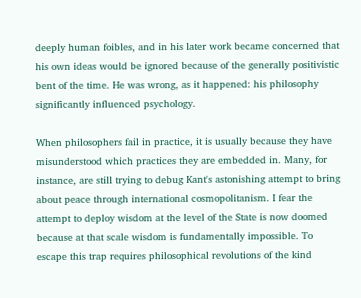deeply human foibles, and in his later work became concerned that his own ideas would be ignored because of the generally positivistic bent of the time. He was wrong, as it happened: his philosophy significantly influenced psychology.

When philosophers fail in practice, it is usually because they have misunderstood which practices they are embedded in. Many, for instance, are still trying to debug Kant's astonishing attempt to bring about peace through international cosmopolitanism. I fear the attempt to deploy wisdom at the level of the State is now doomed because at that scale wisdom is fundamentally impossible. To escape this trap requires philosophical revolutions of the kind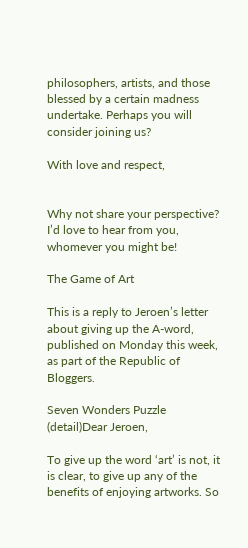philosophers, artists, and those blessed by a certain madness undertake. Perhaps you will consider joining us?

With love and respect,


Why not share your perspective? I’d love to hear from you, whomever you might be!

The Game of Art

This is a reply to Jeroen’s letter about giving up the A-word, published on Monday this week, as part of the Republic of Bloggers.

Seven Wonders Puzzle (detail)Dear Jeroen,

To give up the word ‘art’ is not, it is clear, to give up any of the benefits of enjoying artworks. So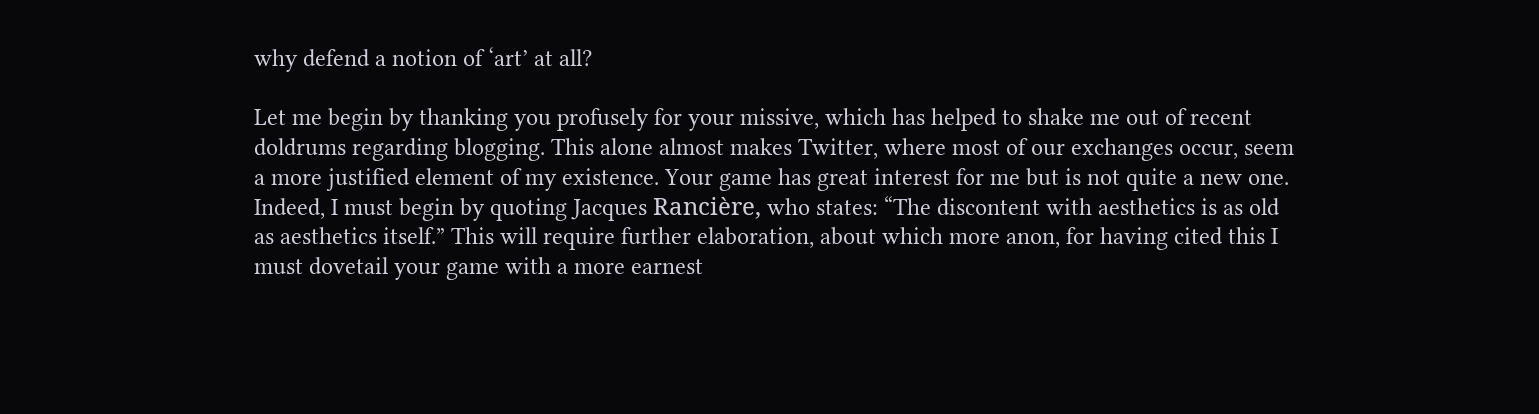why defend a notion of ‘art’ at all?

Let me begin by thanking you profusely for your missive, which has helped to shake me out of recent doldrums regarding blogging. This alone almost makes Twitter, where most of our exchanges occur, seem a more justified element of my existence. Your game has great interest for me but is not quite a new one. Indeed, I must begin by quoting Jacques Rancière, who states: “The discontent with aesthetics is as old as aesthetics itself.” This will require further elaboration, about which more anon, for having cited this I must dovetail your game with a more earnest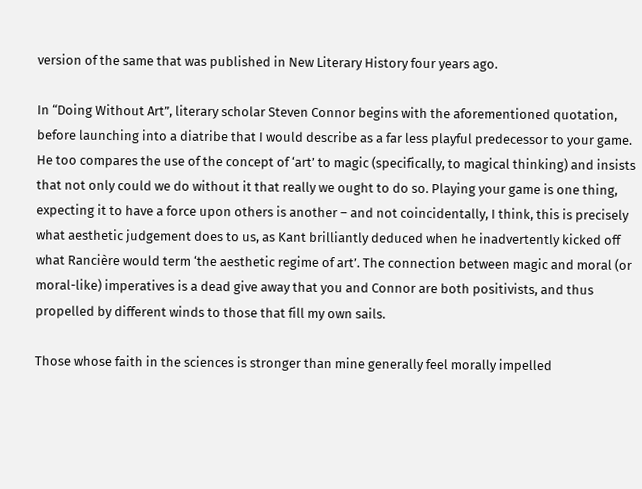version of the same that was published in New Literary History four years ago.

In “Doing Without Art”, literary scholar Steven Connor begins with the aforementioned quotation, before launching into a diatribe that I would describe as a far less playful predecessor to your game. He too compares the use of the concept of ‘art’ to magic (specifically, to magical thinking) and insists that not only could we do without it that really we ought to do so. Playing your game is one thing, expecting it to have a force upon others is another – and not coincidentally, I think, this is precisely what aesthetic judgement does to us, as Kant brilliantly deduced when he inadvertently kicked off what Rancière would term ‘the aesthetic regime of art’. The connection between magic and moral (or moral-like) imperatives is a dead give away that you and Connor are both positivists, and thus propelled by different winds to those that fill my own sails.

Those whose faith in the sciences is stronger than mine generally feel morally impelled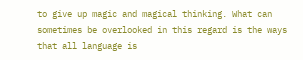to give up magic and magical thinking. What can sometimes be overlooked in this regard is the ways that all language is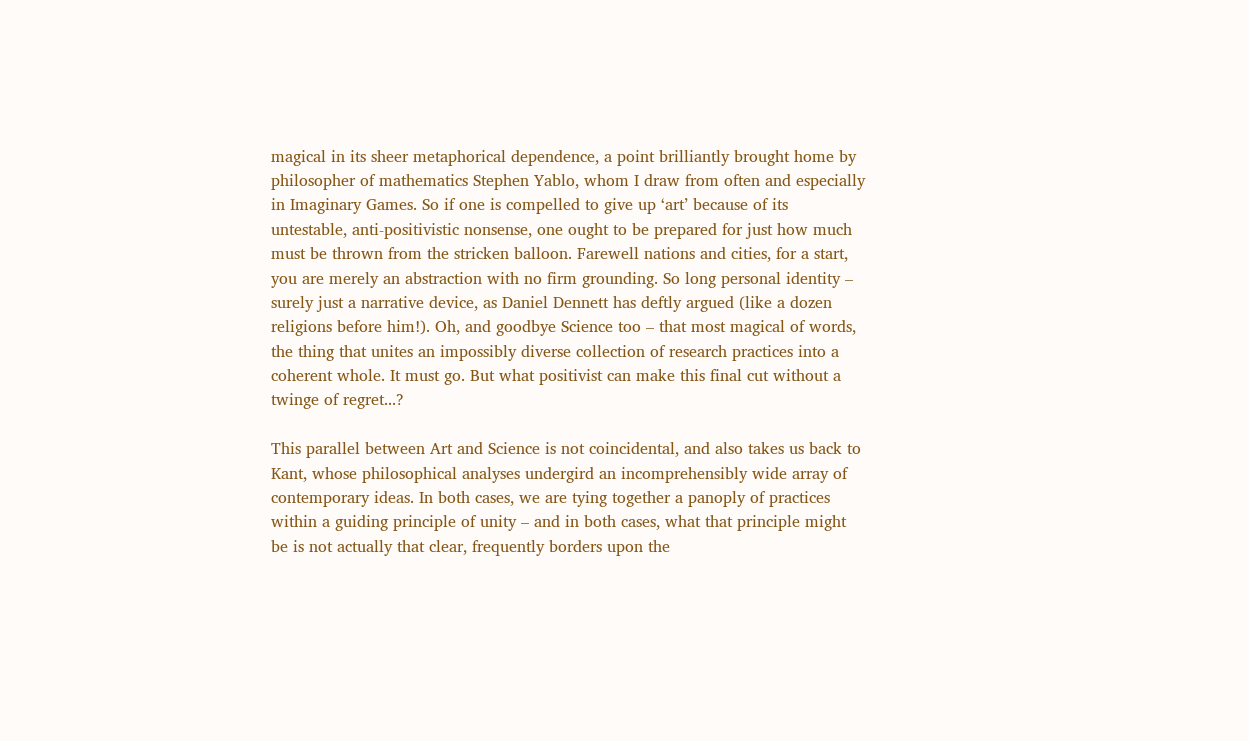magical in its sheer metaphorical dependence, a point brilliantly brought home by philosopher of mathematics Stephen Yablo, whom I draw from often and especially in Imaginary Games. So if one is compelled to give up ‘art’ because of its untestable, anti-positivistic nonsense, one ought to be prepared for just how much must be thrown from the stricken balloon. Farewell nations and cities, for a start, you are merely an abstraction with no firm grounding. So long personal identity – surely just a narrative device, as Daniel Dennett has deftly argued (like a dozen religions before him!). Oh, and goodbye Science too – that most magical of words, the thing that unites an impossibly diverse collection of research practices into a coherent whole. It must go. But what positivist can make this final cut without a twinge of regret...?

This parallel between Art and Science is not coincidental, and also takes us back to Kant, whose philosophical analyses undergird an incomprehensibly wide array of contemporary ideas. In both cases, we are tying together a panoply of practices within a guiding principle of unity – and in both cases, what that principle might be is not actually that clear, frequently borders upon the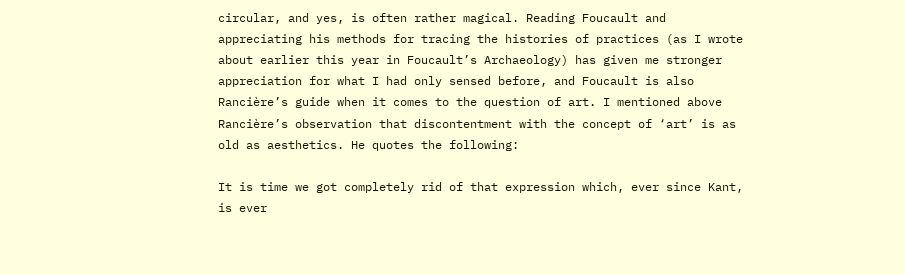circular, and yes, is often rather magical. Reading Foucault and appreciating his methods for tracing the histories of practices (as I wrote about earlier this year in Foucault’s Archaeology) has given me stronger appreciation for what I had only sensed before, and Foucault is also Rancière’s guide when it comes to the question of art. I mentioned above Rancière’s observation that discontentment with the concept of ‘art’ is as old as aesthetics. He quotes the following:

It is time we got completely rid of that expression which, ever since Kant, is ever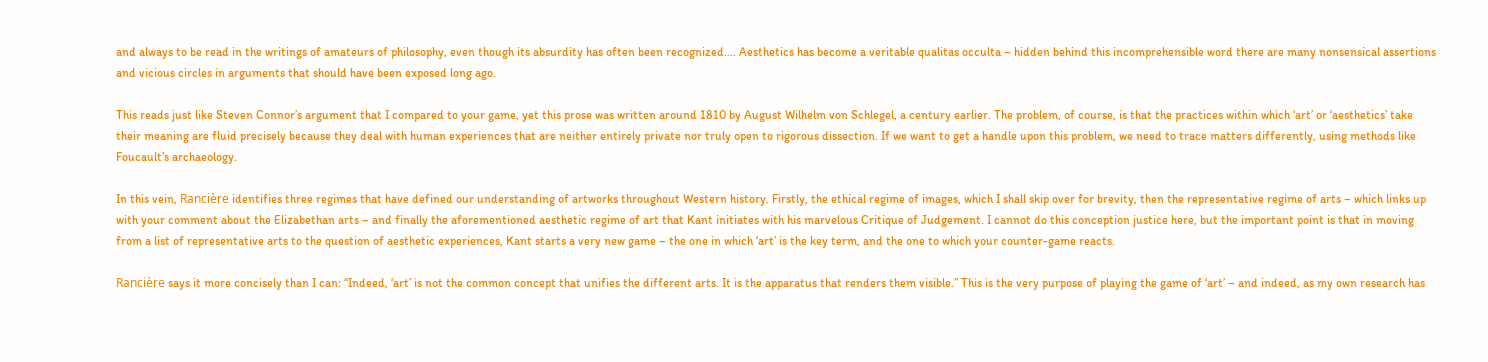and always to be read in the writings of amateurs of philosophy, even though its absurdity has often been recognized.... Aesthetics has become a veritable qualitas occulta – hidden behind this incomprehensible word there are many nonsensical assertions and vicious circles in arguments that should have been exposed long ago.

This reads just like Steven Connor’s argument that I compared to your game, yet this prose was written around 1810 by August Wilhelm von Schlegel, a century earlier. The problem, of course, is that the practices within which ‘art’ or ‘aesthetics’ take their meaning are fluid precisely because they deal with human experiences that are neither entirely private nor truly open to rigorous dissection. If we want to get a handle upon this problem, we need to trace matters differently, using methods like Foucault’s archaeology.

In this vein, Rancière identifies three regimes that have defined our understanding of artworks throughout Western history. Firstly, the ethical regime of images, which I shall skip over for brevity, then the representative regime of arts – which links up with your comment about the Elizabethan arts – and finally the aforementioned aesthetic regime of art that Kant initiates with his marvelous Critique of Judgement. I cannot do this conception justice here, but the important point is that in moving from a list of representative arts to the question of aesthetic experiences, Kant starts a very new game – the one in which ‘art’ is the key term, and the one to which your counter-game reacts.

Rancière says it more concisely than I can: “Indeed, ‘art’ is not the common concept that unifies the different arts. It is the apparatus that renders them visible.” This is the very purpose of playing the game of ‘art’ – and indeed, as my own research has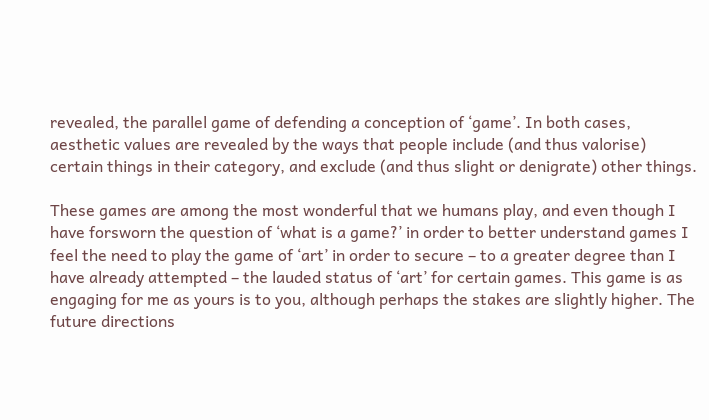revealed, the parallel game of defending a conception of ‘game’. In both cases, aesthetic values are revealed by the ways that people include (and thus valorise) certain things in their category, and exclude (and thus slight or denigrate) other things.

These games are among the most wonderful that we humans play, and even though I have forsworn the question of ‘what is a game?’ in order to better understand games I feel the need to play the game of ‘art’ in order to secure – to a greater degree than I have already attempted – the lauded status of ‘art’ for certain games. This game is as engaging for me as yours is to you, although perhaps the stakes are slightly higher. The future directions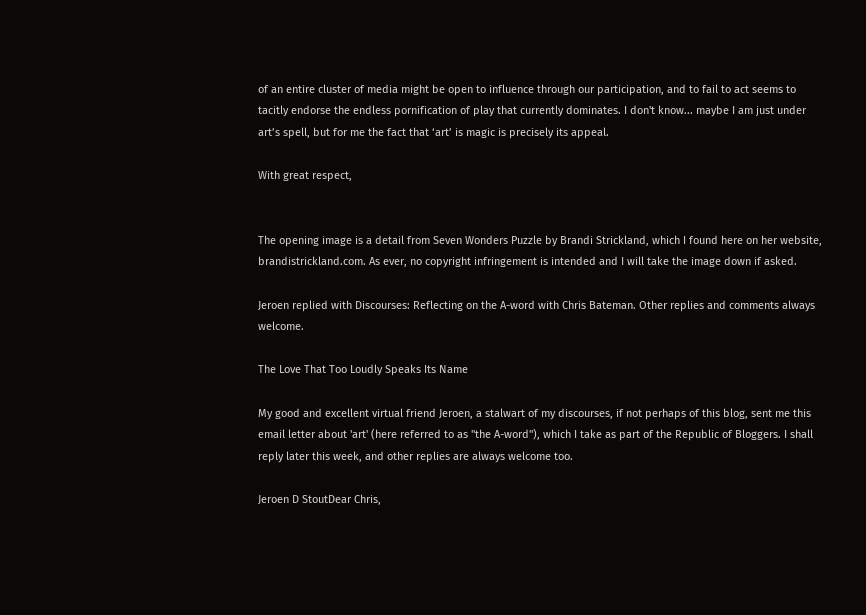of an entire cluster of media might be open to influence through our participation, and to fail to act seems to tacitly endorse the endless pornification of play that currently dominates. I don't know... maybe I am just under art’s spell, but for me the fact that ‘art’ is magic is precisely its appeal.

With great respect,


The opening image is a detail from Seven Wonders Puzzle by Brandi Strickland, which I found here on her website, brandistrickland.com. As ever, no copyright infringement is intended and I will take the image down if asked.

Jeroen replied with Discourses: Reflecting on the A-word with Chris Bateman. Other replies and comments always welcome.

The Love That Too Loudly Speaks Its Name

My good and excellent virtual friend Jeroen, a stalwart of my discourses, if not perhaps of this blog, sent me this email letter about 'art' (here referred to as "the A-word"), which I take as part of the Republic of Bloggers. I shall reply later this week, and other replies are always welcome too.

Jeroen D StoutDear Chris,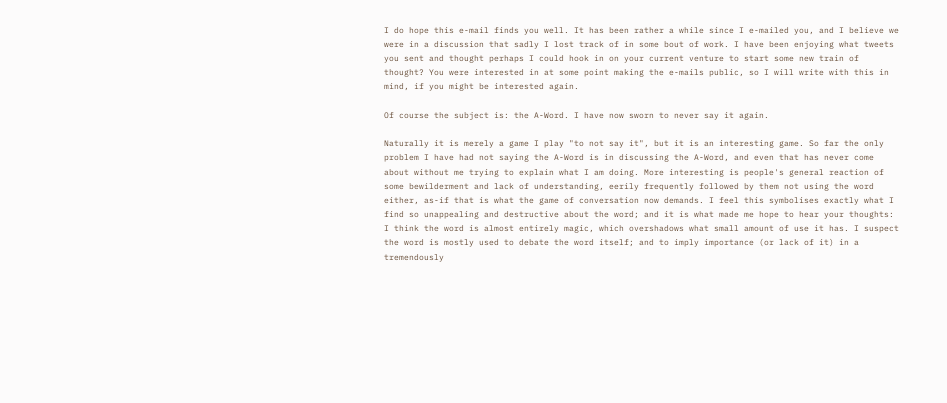I do hope this e-mail finds you well. It has been rather a while since I e-mailed you, and I believe we were in a discussion that sadly I lost track of in some bout of work. I have been enjoying what tweets you sent and thought perhaps I could hook in on your current venture to start some new train of thought? You were interested in at some point making the e-mails public, so I will write with this in mind, if you might be interested again.

Of course the subject is: the A-Word. I have now sworn to never say it again.

Naturally it is merely a game I play "to not say it", but it is an interesting game. So far the only problem I have had not saying the A-Word is in discussing the A-Word, and even that has never come about without me trying to explain what I am doing. More interesting is people's general reaction of some bewilderment and lack of understanding, eerily frequently followed by them not using the word either, as-if that is what the game of conversation now demands. I feel this symbolises exactly what I find so unappealing and destructive about the word; and it is what made me hope to hear your thoughts: I think the word is almost entirely magic, which overshadows what small amount of use it has. I suspect the word is mostly used to debate the word itself; and to imply importance (or lack of it) in a tremendously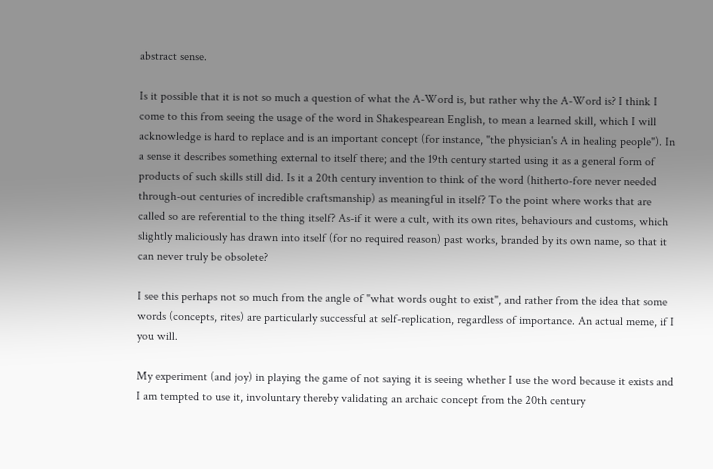abstract sense.

Is it possible that it is not so much a question of what the A-Word is, but rather why the A-Word is? I think I come to this from seeing the usage of the word in Shakespearean English, to mean a learned skill, which I will acknowledge is hard to replace and is an important concept (for instance, "the physician's A in healing people"). In a sense it describes something external to itself there; and the 19th century started using it as a general form of products of such skills still did. Is it a 20th century invention to think of the word (hitherto-fore never needed through-out centuries of incredible craftsmanship) as meaningful in itself? To the point where works that are called so are referential to the thing itself? As-if it were a cult, with its own rites, behaviours and customs, which slightly maliciously has drawn into itself (for no required reason) past works, branded by its own name, so that it can never truly be obsolete?

I see this perhaps not so much from the angle of "what words ought to exist", and rather from the idea that some words (concepts, rites) are particularly successful at self-replication, regardless of importance. An actual meme, if I you will.

My experiment (and joy) in playing the game of not saying it is seeing whether I use the word because it exists and I am tempted to use it, involuntary thereby validating an archaic concept from the 20th century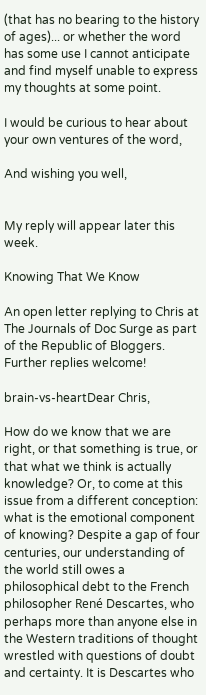(that has no bearing to the history of ages)... or whether the word has some use I cannot anticipate and find myself unable to express my thoughts at some point.

I would be curious to hear about your own ventures of the word,

And wishing you well,


My reply will appear later this week.

Knowing That We Know

An open letter replying to Chris at The Journals of Doc Surge as part of the Republic of Bloggers. Further replies welcome!

brain-vs-heartDear Chris,

How do we know that we are right, or that something is true, or that what we think is actually knowledge? Or, to come at this issue from a different conception: what is the emotional component of knowing? Despite a gap of four centuries, our understanding of the world still owes a philosophical debt to the French philosopher René Descartes, who perhaps more than anyone else in the Western traditions of thought wrestled with questions of doubt and certainty. It is Descartes who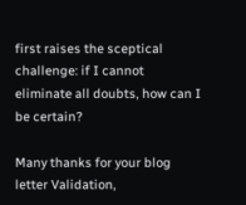first raises the sceptical challenge: if I cannot eliminate all doubts, how can I be certain?

Many thanks for your blog letter Validation,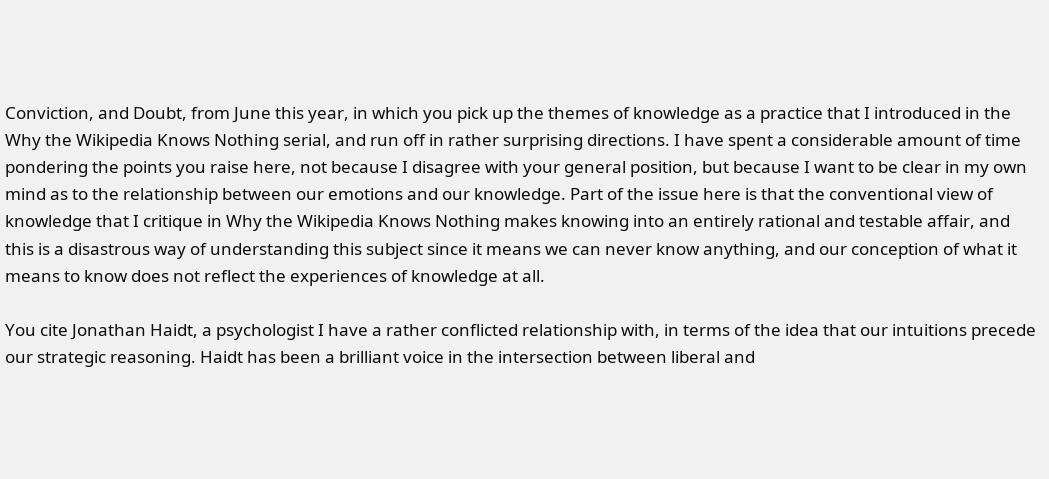Conviction, and Doubt, from June this year, in which you pick up the themes of knowledge as a practice that I introduced in the Why the Wikipedia Knows Nothing serial, and run off in rather surprising directions. I have spent a considerable amount of time pondering the points you raise here, not because I disagree with your general position, but because I want to be clear in my own mind as to the relationship between our emotions and our knowledge. Part of the issue here is that the conventional view of knowledge that I critique in Why the Wikipedia Knows Nothing makes knowing into an entirely rational and testable affair, and this is a disastrous way of understanding this subject since it means we can never know anything, and our conception of what it means to know does not reflect the experiences of knowledge at all.

You cite Jonathan Haidt, a psychologist I have a rather conflicted relationship with, in terms of the idea that our intuitions precede our strategic reasoning. Haidt has been a brilliant voice in the intersection between liberal and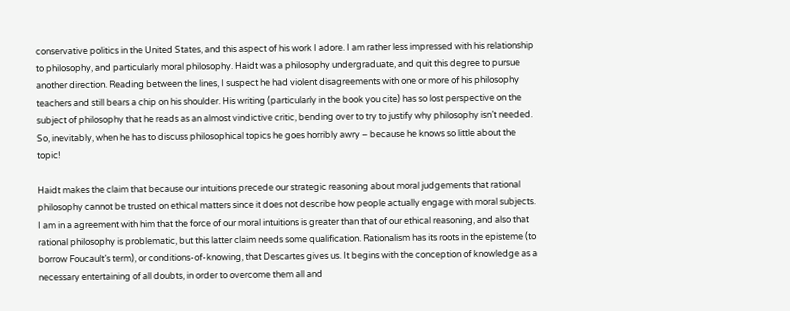conservative politics in the United States, and this aspect of his work I adore. I am rather less impressed with his relationship to philosophy, and particularly moral philosophy. Haidt was a philosophy undergraduate, and quit this degree to pursue another direction. Reading between the lines, I suspect he had violent disagreements with one or more of his philosophy teachers and still bears a chip on his shoulder. His writing (particularly in the book you cite) has so lost perspective on the subject of philosophy that he reads as an almost vindictive critic, bending over to try to justify why philosophy isn’t needed. So, inevitably, when he has to discuss philosophical topics he goes horribly awry – because he knows so little about the topic!

Haidt makes the claim that because our intuitions precede our strategic reasoning about moral judgements that rational philosophy cannot be trusted on ethical matters since it does not describe how people actually engage with moral subjects. I am in a agreement with him that the force of our moral intuitions is greater than that of our ethical reasoning, and also that rational philosophy is problematic, but this latter claim needs some qualification. Rationalism has its roots in the episteme (to borrow Foucault’s term), or conditions-of-knowing, that Descartes gives us. It begins with the conception of knowledge as a necessary entertaining of all doubts, in order to overcome them all and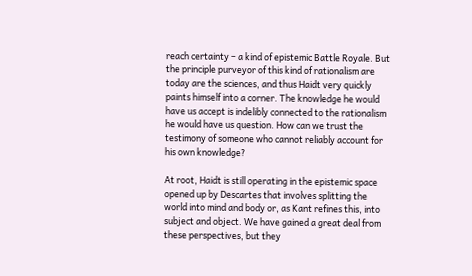reach certainty – a kind of epistemic Battle Royale. But the principle purveyor of this kind of rationalism are today are the sciences, and thus Haidt very quickly paints himself into a corner. The knowledge he would have us accept is indelibly connected to the rationalism he would have us question. How can we trust the testimony of someone who cannot reliably account for his own knowledge?

At root, Haidt is still operating in the epistemic space opened up by Descartes that involves splitting the world into mind and body or, as Kant refines this, into subject and object. We have gained a great deal from these perspectives, but they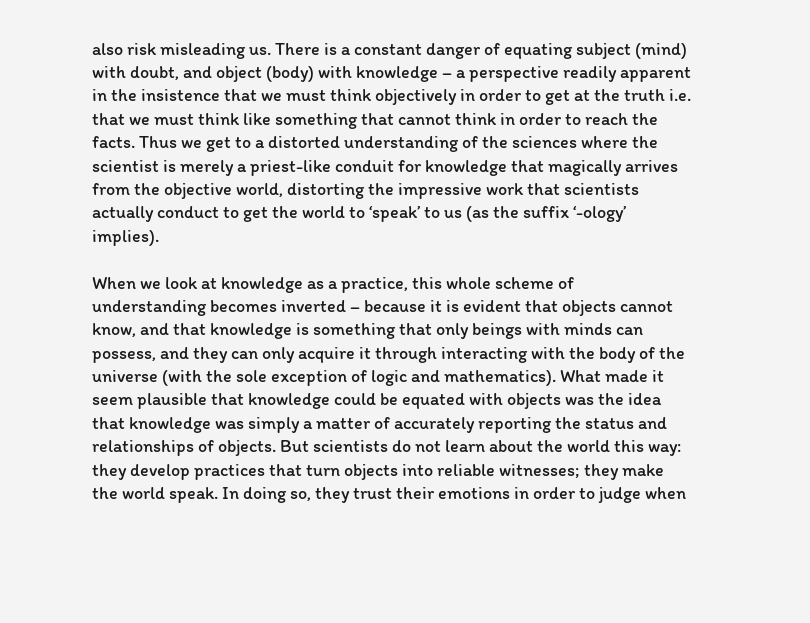also risk misleading us. There is a constant danger of equating subject (mind) with doubt, and object (body) with knowledge – a perspective readily apparent in the insistence that we must think objectively in order to get at the truth i.e. that we must think like something that cannot think in order to reach the facts. Thus we get to a distorted understanding of the sciences where the scientist is merely a priest-like conduit for knowledge that magically arrives from the objective world, distorting the impressive work that scientists actually conduct to get the world to ‘speak’ to us (as the suffix ‘-ology’ implies).

When we look at knowledge as a practice, this whole scheme of understanding becomes inverted – because it is evident that objects cannot know, and that knowledge is something that only beings with minds can possess, and they can only acquire it through interacting with the body of the universe (with the sole exception of logic and mathematics). What made it seem plausible that knowledge could be equated with objects was the idea that knowledge was simply a matter of accurately reporting the status and relationships of objects. But scientists do not learn about the world this way: they develop practices that turn objects into reliable witnesses; they make the world speak. In doing so, they trust their emotions in order to judge when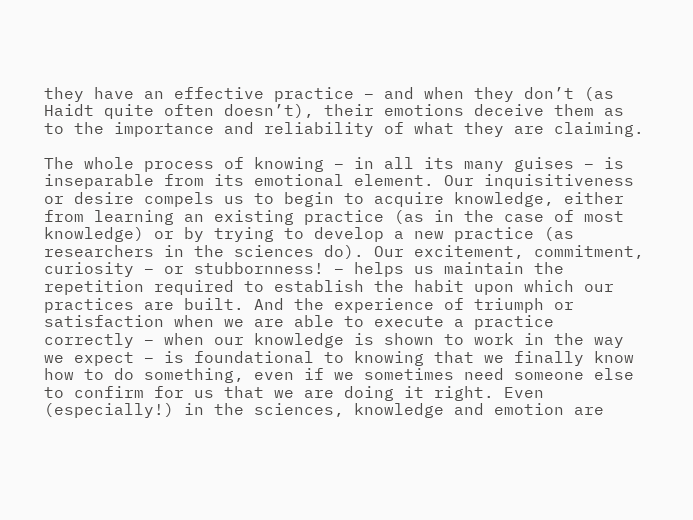they have an effective practice – and when they don’t (as Haidt quite often doesn’t), their emotions deceive them as to the importance and reliability of what they are claiming.

The whole process of knowing – in all its many guises – is inseparable from its emotional element. Our inquisitiveness or desire compels us to begin to acquire knowledge, either from learning an existing practice (as in the case of most knowledge) or by trying to develop a new practice (as researchers in the sciences do). Our excitement, commitment, curiosity – or stubbornness! – helps us maintain the repetition required to establish the habit upon which our practices are built. And the experience of triumph or satisfaction when we are able to execute a practice correctly – when our knowledge is shown to work in the way we expect – is foundational to knowing that we finally know how to do something, even if we sometimes need someone else to confirm for us that we are doing it right. Even (especially!) in the sciences, knowledge and emotion are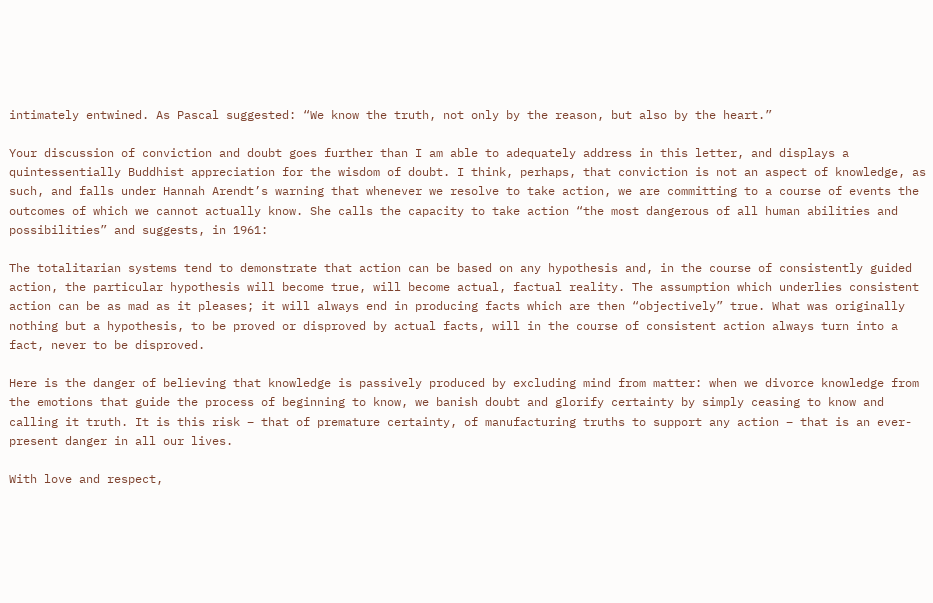intimately entwined. As Pascal suggested: “We know the truth, not only by the reason, but also by the heart.”

Your discussion of conviction and doubt goes further than I am able to adequately address in this letter, and displays a quintessentially Buddhist appreciation for the wisdom of doubt. I think, perhaps, that conviction is not an aspect of knowledge, as such, and falls under Hannah Arendt’s warning that whenever we resolve to take action, we are committing to a course of events the outcomes of which we cannot actually know. She calls the capacity to take action “the most dangerous of all human abilities and possibilities” and suggests, in 1961:

The totalitarian systems tend to demonstrate that action can be based on any hypothesis and, in the course of consistently guided action, the particular hypothesis will become true, will become actual, factual reality. The assumption which underlies consistent action can be as mad as it pleases; it will always end in producing facts which are then “objectively” true. What was originally nothing but a hypothesis, to be proved or disproved by actual facts, will in the course of consistent action always turn into a fact, never to be disproved.

Here is the danger of believing that knowledge is passively produced by excluding mind from matter: when we divorce knowledge from the emotions that guide the process of beginning to know, we banish doubt and glorify certainty by simply ceasing to know and calling it truth. It is this risk – that of premature certainty, of manufacturing truths to support any action – that is an ever-present danger in all our lives.

With love and respect,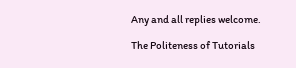Any and all replies welcome.

The Politeness of Tutorials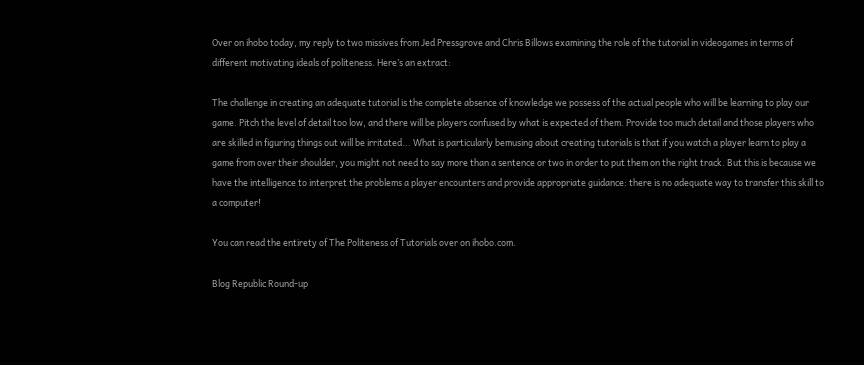Over on ihobo today, my reply to two missives from Jed Pressgrove and Chris Billows examining the role of the tutorial in videogames in terms of different motivating ideals of politeness. Here’s an extract:

The challenge in creating an adequate tutorial is the complete absence of knowledge we possess of the actual people who will be learning to play our game. Pitch the level of detail too low, and there will be players confused by what is expected of them. Provide too much detail and those players who are skilled in figuring things out will be irritated... What is particularly bemusing about creating tutorials is that if you watch a player learn to play a game from over their shoulder, you might not need to say more than a sentence or two in order to put them on the right track. But this is because we have the intelligence to interpret the problems a player encounters and provide appropriate guidance: there is no adequate way to transfer this skill to a computer!

You can read the entirety of The Politeness of Tutorials over on ihobo.com.

Blog Republic Round-up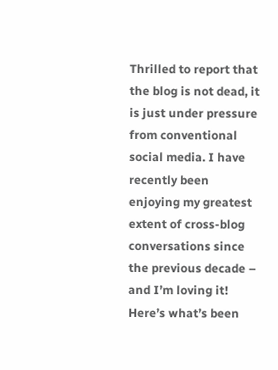Thrilled to report that the blog is not dead, it is just under pressure from conventional social media. I have recently been enjoying my greatest extent of cross-blog conversations since the previous decade – and I’m loving it! Here’s what’s been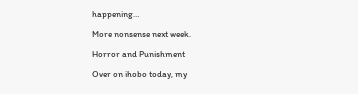happening…

More nonsense next week.

Horror and Punishment

Over on ihobo today, my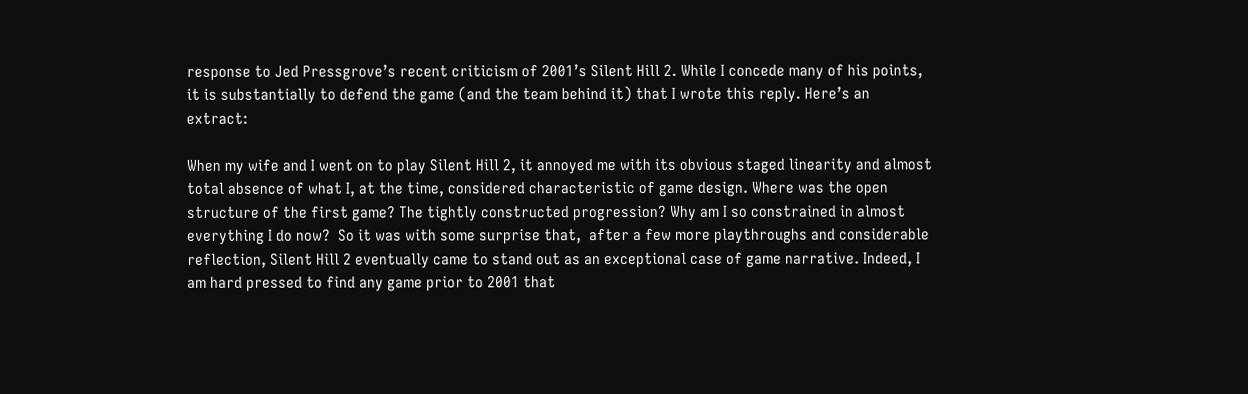response to Jed Pressgrove’s recent criticism of 2001’s Silent Hill 2. While I concede many of his points, it is substantially to defend the game (and the team behind it) that I wrote this reply. Here’s an extract:

When my wife and I went on to play Silent Hill 2, it annoyed me with its obvious staged linearity and almost total absence of what I, at the time, considered characteristic of game design. Where was the open structure of the first game? The tightly constructed progression? Why am I so constrained in almost everything I do now?  So it was with some surprise that,  after a few more playthroughs and considerable reflection, Silent Hill 2 eventually came to stand out as an exceptional case of game narrative. Indeed, I am hard pressed to find any game prior to 2001 that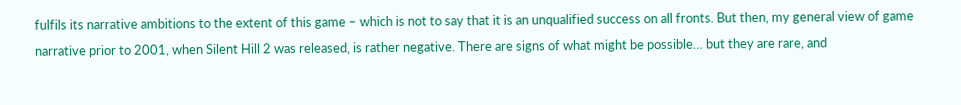fulfils its narrative ambitions to the extent of this game – which is not to say that it is an unqualified success on all fronts. But then, my general view of game narrative prior to 2001, when Silent Hill 2 was released, is rather negative. There are signs of what might be possible… but they are rare, and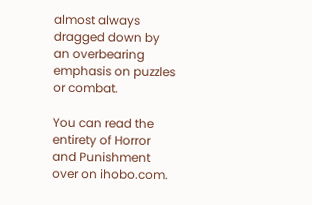almost always dragged down by an overbearing emphasis on puzzles or combat.

You can read the entirety of Horror and Punishment over on ihobo.com.